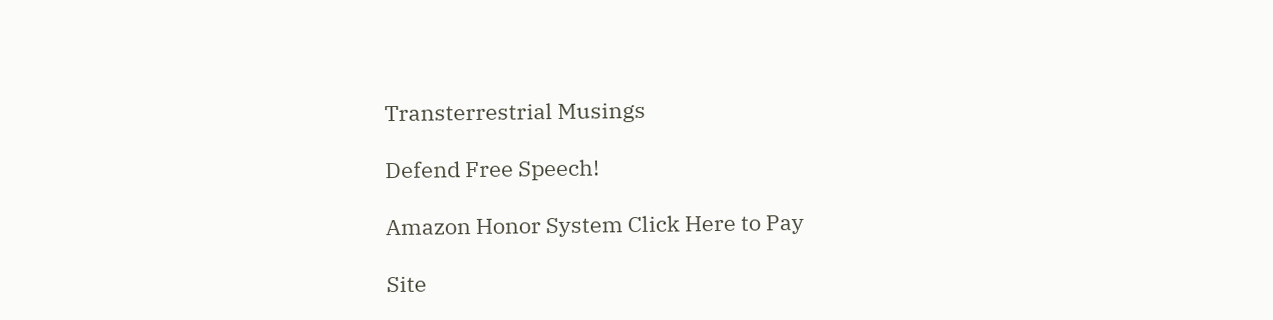Transterrestrial Musings

Defend Free Speech!

Amazon Honor System Click Here to Pay

Site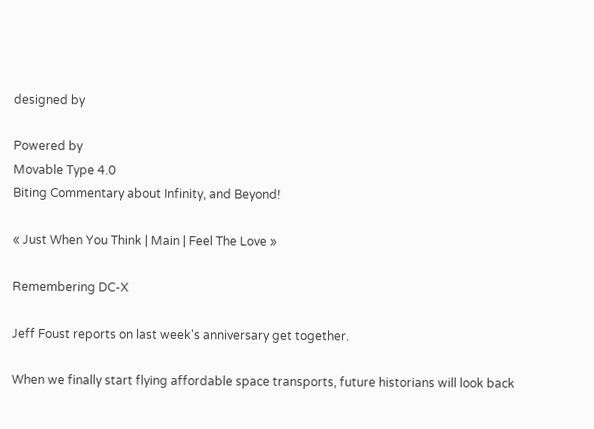designed by

Powered by
Movable Type 4.0
Biting Commentary about Infinity, and Beyond!

« Just When You Think | Main | Feel The Love »

Remembering DC-X

Jeff Foust reports on last week's anniversary get together.

When we finally start flying affordable space transports, future historians will look back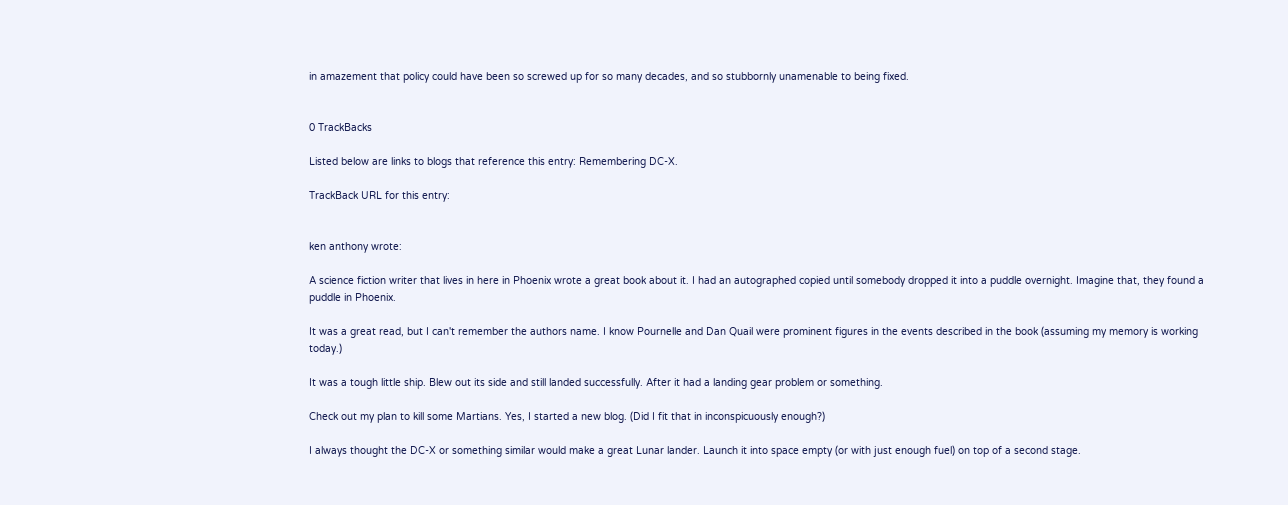in amazement that policy could have been so screwed up for so many decades, and so stubbornly unamenable to being fixed.


0 TrackBacks

Listed below are links to blogs that reference this entry: Remembering DC-X.

TrackBack URL for this entry:


ken anthony wrote:

A science fiction writer that lives in here in Phoenix wrote a great book about it. I had an autographed copied until somebody dropped it into a puddle overnight. Imagine that, they found a puddle in Phoenix.

It was a great read, but I can't remember the authors name. I know Pournelle and Dan Quail were prominent figures in the events described in the book (assuming my memory is working today.)

It was a tough little ship. Blew out its side and still landed successfully. After it had a landing gear problem or something.

Check out my plan to kill some Martians. Yes, I started a new blog. (Did I fit that in inconspicuously enough?)

I always thought the DC-X or something similar would make a great Lunar lander. Launch it into space empty (or with just enough fuel) on top of a second stage.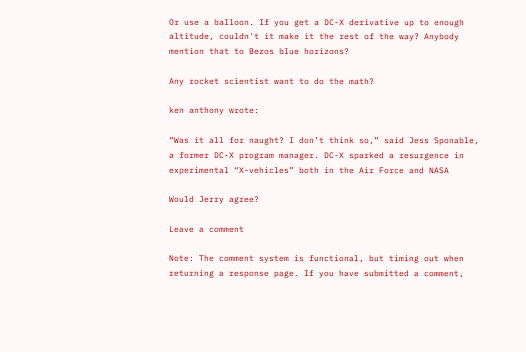Or use a balloon. If you get a DC-X derivative up to enough altitude, couldn't it make it the rest of the way? Anybody mention that to Bezos blue horizons?

Any rocket scientist want to do the math?

ken anthony wrote:

“Was it all for naught? I don’t think so,” said Jess Sponable, a former DC-X program manager. DC-X sparked a resurgence in experimental “X-vehicles” both in the Air Force and NASA

Would Jerry agree?

Leave a comment

Note: The comment system is functional, but timing out when returning a response page. If you have submitted a comment,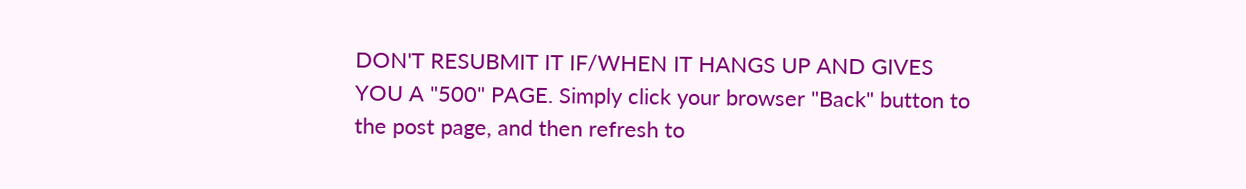DON'T RESUBMIT IT IF/WHEN IT HANGS UP AND GIVES YOU A "500" PAGE. Simply click your browser "Back" button to the post page, and then refresh to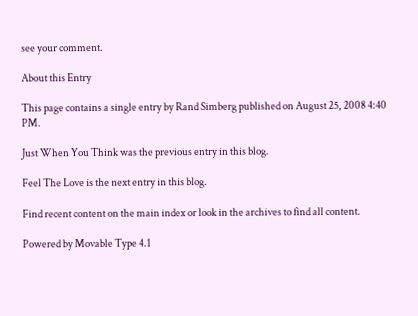see your comment.

About this Entry

This page contains a single entry by Rand Simberg published on August 25, 2008 4:40 PM.

Just When You Think was the previous entry in this blog.

Feel The Love is the next entry in this blog.

Find recent content on the main index or look in the archives to find all content.

Powered by Movable Type 4.1